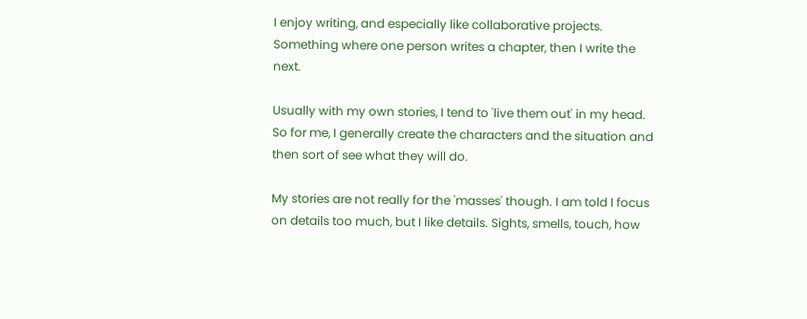I enjoy writing, and especially like collaborative projects. Something where one person writes a chapter, then I write the next.

Usually with my own stories, I tend to 'live them out' in my head. So for me, I generally create the characters and the situation and then sort of see what they will do.

My stories are not really for the 'masses' though. I am told I focus on details too much, but I like details. Sights, smells, touch, how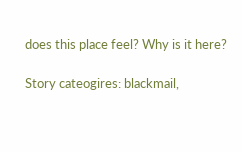does this place feel? Why is it here?

Story cateogires: blackmail,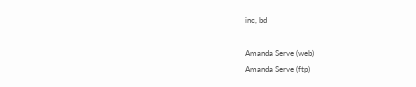inc, bd

Amanda Serve (web)
Amanda Serve (ftp)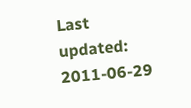Last updated: 2011-06-29